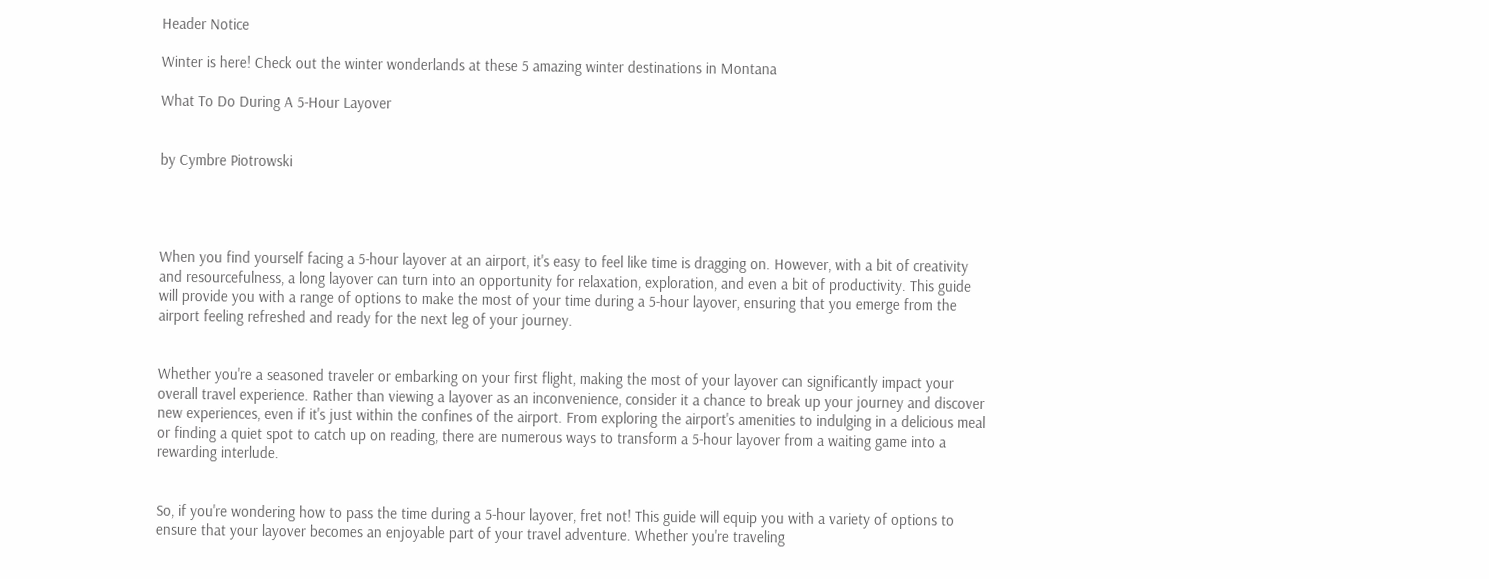Header Notice

Winter is here! Check out the winter wonderlands at these 5 amazing winter destinations in Montana

What To Do During A 5-Hour Layover


by Cymbre Piotrowski




When you find yourself facing a 5-hour layover at an airport, it's easy to feel like time is dragging on. However, with a bit of creativity and resourcefulness, a long layover can turn into an opportunity for relaxation, exploration, and even a bit of productivity. This guide will provide you with a range of options to make the most of your time during a 5-hour layover, ensuring that you emerge from the airport feeling refreshed and ready for the next leg of your journey.


Whether you're a seasoned traveler or embarking on your first flight, making the most of your layover can significantly impact your overall travel experience. Rather than viewing a layover as an inconvenience, consider it a chance to break up your journey and discover new experiences, even if it's just within the confines of the airport. From exploring the airport's amenities to indulging in a delicious meal or finding a quiet spot to catch up on reading, there are numerous ways to transform a 5-hour layover from a waiting game into a rewarding interlude.


So, if you're wondering how to pass the time during a 5-hour layover, fret not! This guide will equip you with a variety of options to ensure that your layover becomes an enjoyable part of your travel adventure. Whether you're traveling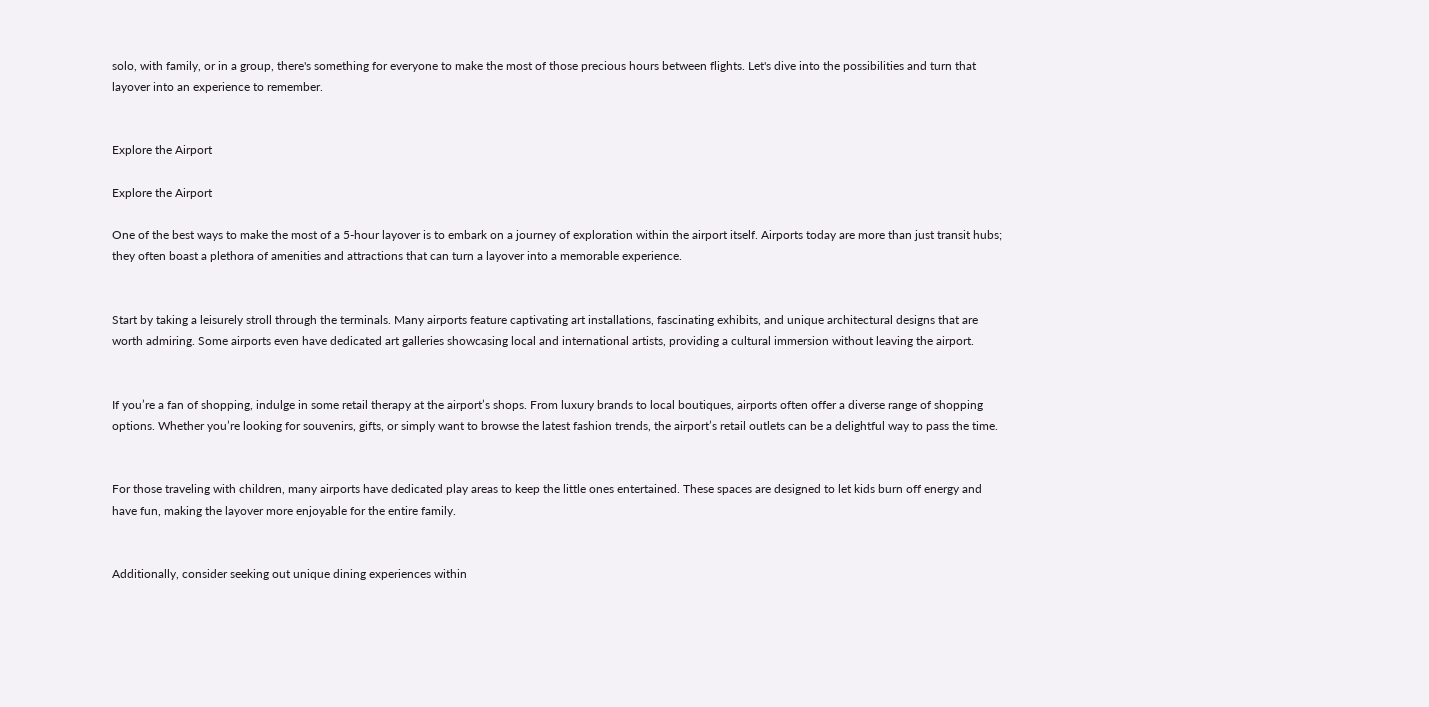solo, with family, or in a group, there's something for everyone to make the most of those precious hours between flights. Let's dive into the possibilities and turn that layover into an experience to remember.


Explore the Airport

Explore the Airport

One of the best ways to make the most of a 5-hour layover is to embark on a journey of exploration within the airport itself. Airports today are more than just transit hubs; they often boast a plethora of amenities and attractions that can turn a layover into a memorable experience.


Start by taking a leisurely stroll through the terminals. Many airports feature captivating art installations, fascinating exhibits, and unique architectural designs that are worth admiring. Some airports even have dedicated art galleries showcasing local and international artists, providing a cultural immersion without leaving the airport.


If you’re a fan of shopping, indulge in some retail therapy at the airport’s shops. From luxury brands to local boutiques, airports often offer a diverse range of shopping options. Whether you’re looking for souvenirs, gifts, or simply want to browse the latest fashion trends, the airport’s retail outlets can be a delightful way to pass the time.


For those traveling with children, many airports have dedicated play areas to keep the little ones entertained. These spaces are designed to let kids burn off energy and have fun, making the layover more enjoyable for the entire family.


Additionally, consider seeking out unique dining experiences within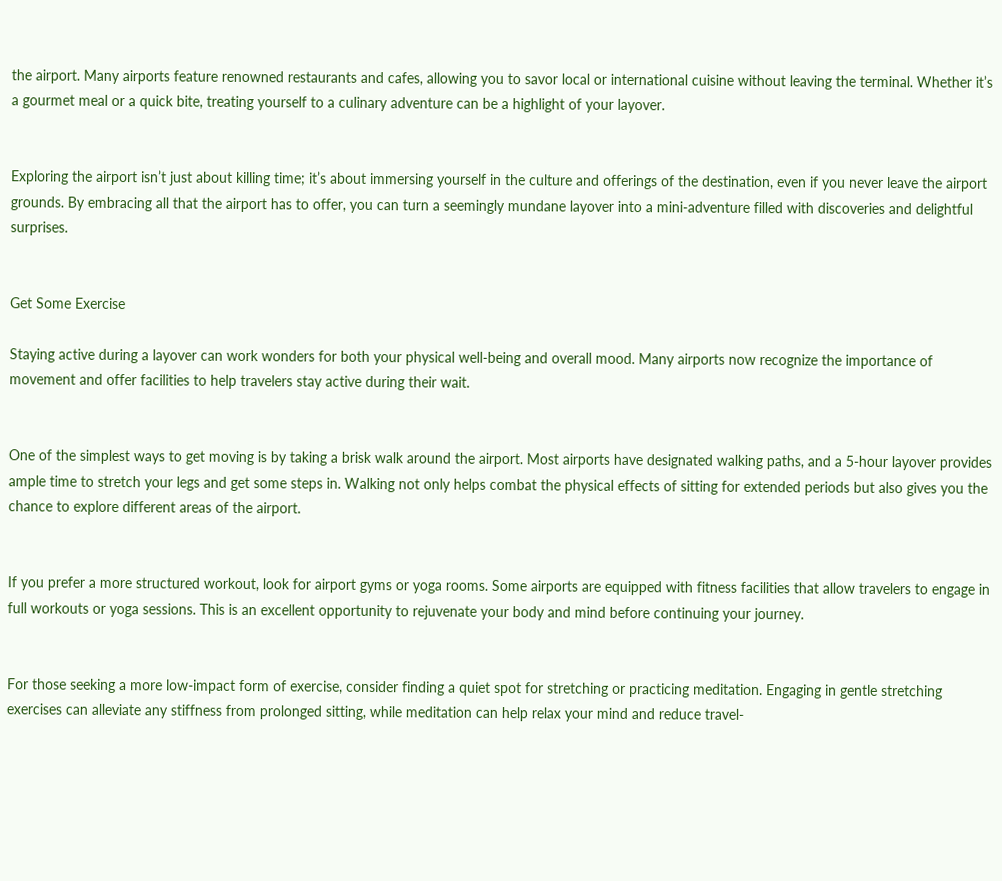the airport. Many airports feature renowned restaurants and cafes, allowing you to savor local or international cuisine without leaving the terminal. Whether it’s a gourmet meal or a quick bite, treating yourself to a culinary adventure can be a highlight of your layover.


Exploring the airport isn’t just about killing time; it’s about immersing yourself in the culture and offerings of the destination, even if you never leave the airport grounds. By embracing all that the airport has to offer, you can turn a seemingly mundane layover into a mini-adventure filled with discoveries and delightful surprises.


Get Some Exercise

Staying active during a layover can work wonders for both your physical well-being and overall mood. Many airports now recognize the importance of movement and offer facilities to help travelers stay active during their wait.


One of the simplest ways to get moving is by taking a brisk walk around the airport. Most airports have designated walking paths, and a 5-hour layover provides ample time to stretch your legs and get some steps in. Walking not only helps combat the physical effects of sitting for extended periods but also gives you the chance to explore different areas of the airport.


If you prefer a more structured workout, look for airport gyms or yoga rooms. Some airports are equipped with fitness facilities that allow travelers to engage in full workouts or yoga sessions. This is an excellent opportunity to rejuvenate your body and mind before continuing your journey.


For those seeking a more low-impact form of exercise, consider finding a quiet spot for stretching or practicing meditation. Engaging in gentle stretching exercises can alleviate any stiffness from prolonged sitting, while meditation can help relax your mind and reduce travel-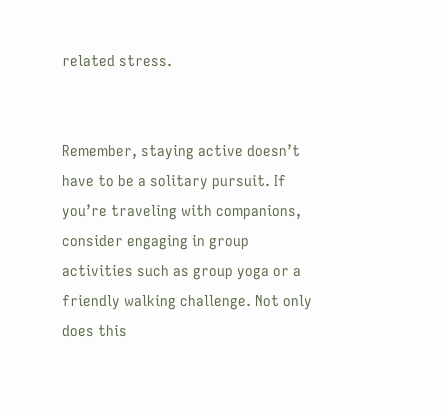related stress.


Remember, staying active doesn’t have to be a solitary pursuit. If you’re traveling with companions, consider engaging in group activities such as group yoga or a friendly walking challenge. Not only does this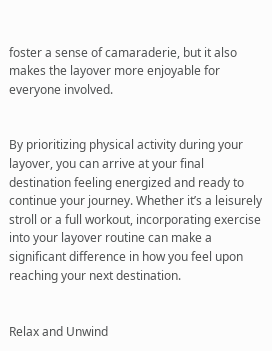foster a sense of camaraderie, but it also makes the layover more enjoyable for everyone involved.


By prioritizing physical activity during your layover, you can arrive at your final destination feeling energized and ready to continue your journey. Whether it’s a leisurely stroll or a full workout, incorporating exercise into your layover routine can make a significant difference in how you feel upon reaching your next destination.


Relax and Unwind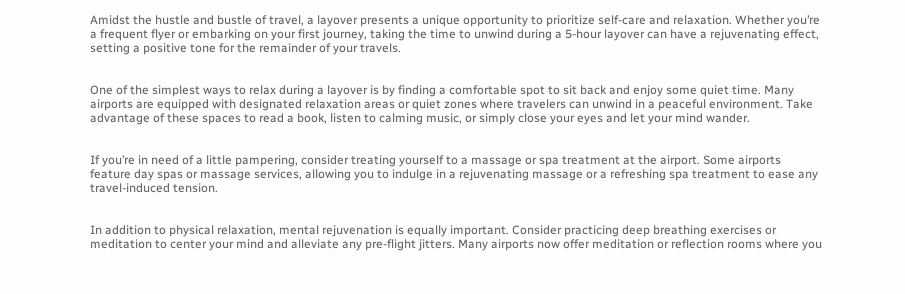Amidst the hustle and bustle of travel, a layover presents a unique opportunity to prioritize self-care and relaxation. Whether you’re a frequent flyer or embarking on your first journey, taking the time to unwind during a 5-hour layover can have a rejuvenating effect, setting a positive tone for the remainder of your travels.


One of the simplest ways to relax during a layover is by finding a comfortable spot to sit back and enjoy some quiet time. Many airports are equipped with designated relaxation areas or quiet zones where travelers can unwind in a peaceful environment. Take advantage of these spaces to read a book, listen to calming music, or simply close your eyes and let your mind wander.


If you’re in need of a little pampering, consider treating yourself to a massage or spa treatment at the airport. Some airports feature day spas or massage services, allowing you to indulge in a rejuvenating massage or a refreshing spa treatment to ease any travel-induced tension.


In addition to physical relaxation, mental rejuvenation is equally important. Consider practicing deep breathing exercises or meditation to center your mind and alleviate any pre-flight jitters. Many airports now offer meditation or reflection rooms where you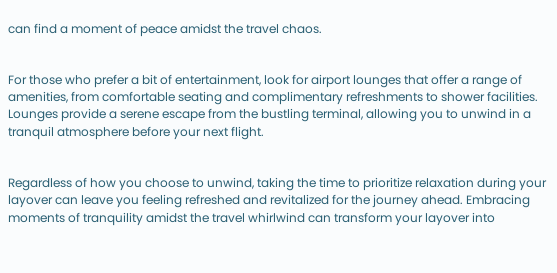can find a moment of peace amidst the travel chaos.


For those who prefer a bit of entertainment, look for airport lounges that offer a range of amenities, from comfortable seating and complimentary refreshments to shower facilities. Lounges provide a serene escape from the bustling terminal, allowing you to unwind in a tranquil atmosphere before your next flight.


Regardless of how you choose to unwind, taking the time to prioritize relaxation during your layover can leave you feeling refreshed and revitalized for the journey ahead. Embracing moments of tranquility amidst the travel whirlwind can transform your layover into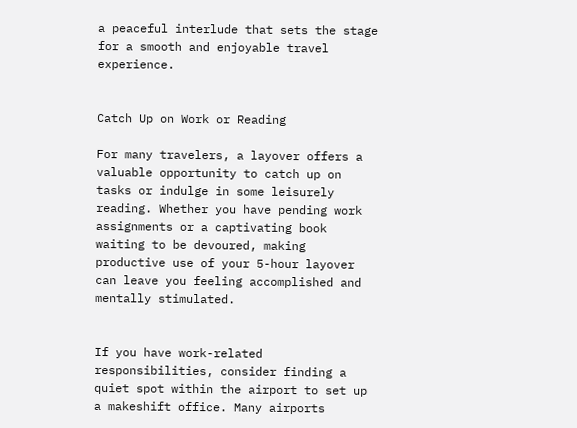a peaceful interlude that sets the stage for a smooth and enjoyable travel experience.


Catch Up on Work or Reading

For many travelers, a layover offers a valuable opportunity to catch up on tasks or indulge in some leisurely reading. Whether you have pending work assignments or a captivating book waiting to be devoured, making productive use of your 5-hour layover can leave you feeling accomplished and mentally stimulated.


If you have work-related responsibilities, consider finding a quiet spot within the airport to set up a makeshift office. Many airports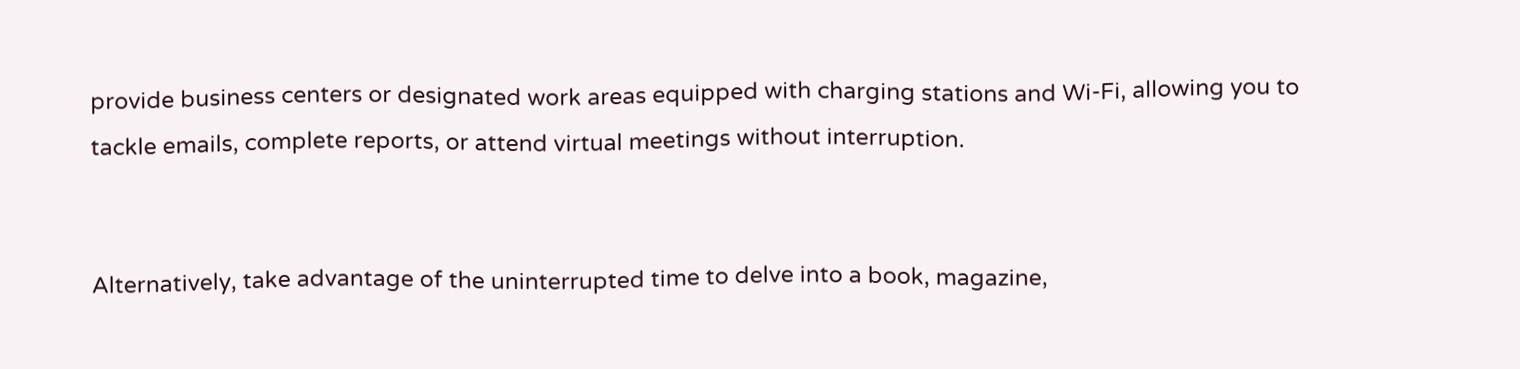provide business centers or designated work areas equipped with charging stations and Wi-Fi, allowing you to tackle emails, complete reports, or attend virtual meetings without interruption.


Alternatively, take advantage of the uninterrupted time to delve into a book, magazine,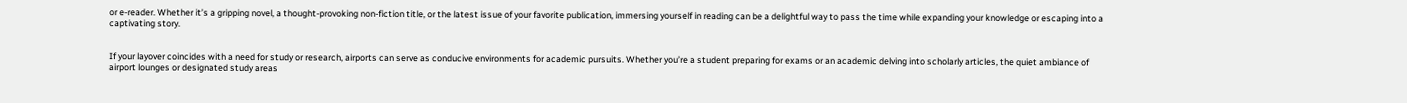or e-reader. Whether it’s a gripping novel, a thought-provoking non-fiction title, or the latest issue of your favorite publication, immersing yourself in reading can be a delightful way to pass the time while expanding your knowledge or escaping into a captivating story.


If your layover coincides with a need for study or research, airports can serve as conducive environments for academic pursuits. Whether you’re a student preparing for exams or an academic delving into scholarly articles, the quiet ambiance of airport lounges or designated study areas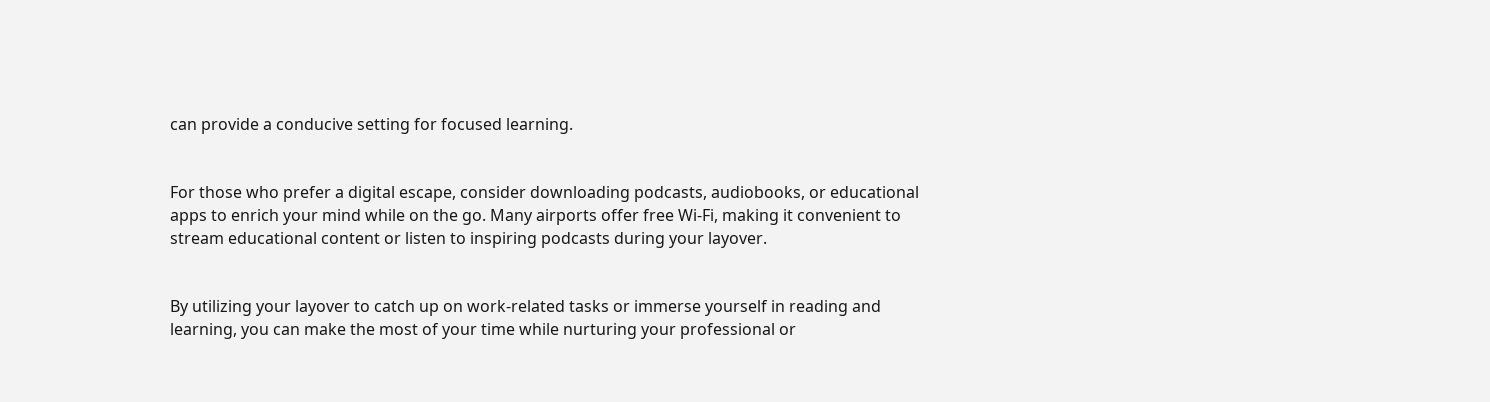can provide a conducive setting for focused learning.


For those who prefer a digital escape, consider downloading podcasts, audiobooks, or educational apps to enrich your mind while on the go. Many airports offer free Wi-Fi, making it convenient to stream educational content or listen to inspiring podcasts during your layover.


By utilizing your layover to catch up on work-related tasks or immerse yourself in reading and learning, you can make the most of your time while nurturing your professional or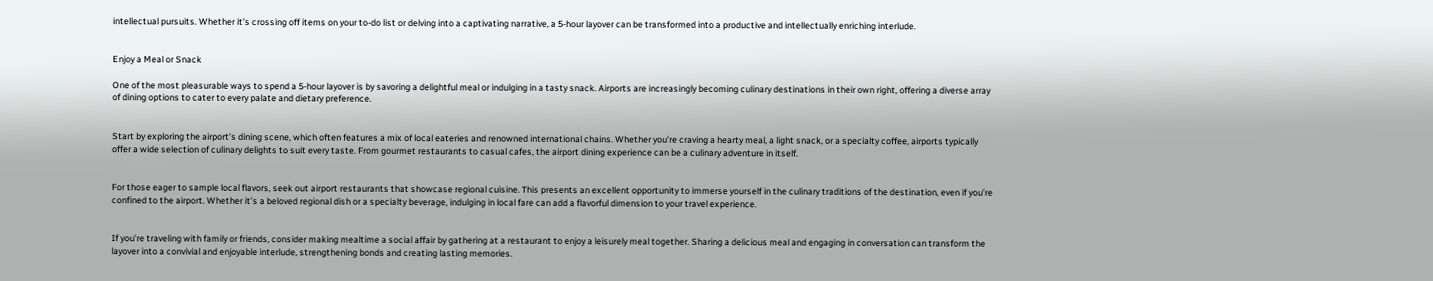intellectual pursuits. Whether it’s crossing off items on your to-do list or delving into a captivating narrative, a 5-hour layover can be transformed into a productive and intellectually enriching interlude.


Enjoy a Meal or Snack

One of the most pleasurable ways to spend a 5-hour layover is by savoring a delightful meal or indulging in a tasty snack. Airports are increasingly becoming culinary destinations in their own right, offering a diverse array of dining options to cater to every palate and dietary preference.


Start by exploring the airport’s dining scene, which often features a mix of local eateries and renowned international chains. Whether you’re craving a hearty meal, a light snack, or a specialty coffee, airports typically offer a wide selection of culinary delights to suit every taste. From gourmet restaurants to casual cafes, the airport dining experience can be a culinary adventure in itself.


For those eager to sample local flavors, seek out airport restaurants that showcase regional cuisine. This presents an excellent opportunity to immerse yourself in the culinary traditions of the destination, even if you’re confined to the airport. Whether it’s a beloved regional dish or a specialty beverage, indulging in local fare can add a flavorful dimension to your travel experience.


If you’re traveling with family or friends, consider making mealtime a social affair by gathering at a restaurant to enjoy a leisurely meal together. Sharing a delicious meal and engaging in conversation can transform the layover into a convivial and enjoyable interlude, strengthening bonds and creating lasting memories.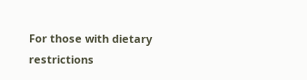For those with dietary restrictions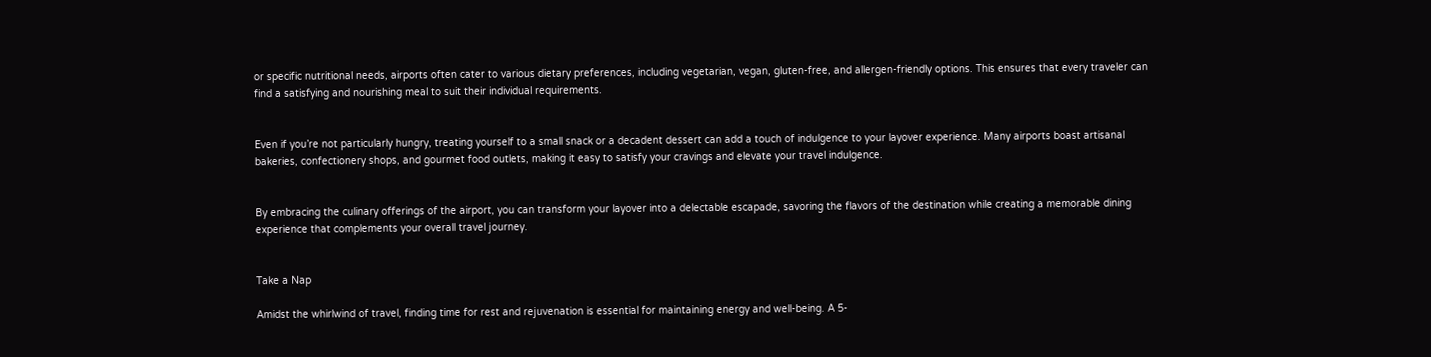or specific nutritional needs, airports often cater to various dietary preferences, including vegetarian, vegan, gluten-free, and allergen-friendly options. This ensures that every traveler can find a satisfying and nourishing meal to suit their individual requirements.


Even if you’re not particularly hungry, treating yourself to a small snack or a decadent dessert can add a touch of indulgence to your layover experience. Many airports boast artisanal bakeries, confectionery shops, and gourmet food outlets, making it easy to satisfy your cravings and elevate your travel indulgence.


By embracing the culinary offerings of the airport, you can transform your layover into a delectable escapade, savoring the flavors of the destination while creating a memorable dining experience that complements your overall travel journey.


Take a Nap

Amidst the whirlwind of travel, finding time for rest and rejuvenation is essential for maintaining energy and well-being. A 5-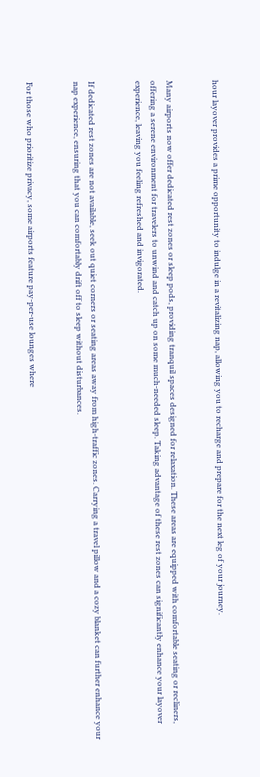hour layover provides a prime opportunity to indulge in a revitalizing nap, allowing you to recharge and prepare for the next leg of your journey.


Many airports now offer dedicated rest zones or sleep pods, providing tranquil spaces designed for relaxation. These areas are equipped with comfortable seating or recliners, offering a serene environment for travelers to unwind and catch up on some much-needed sleep. Taking advantage of these rest zones can significantly enhance your layover experience, leaving you feeling refreshed and invigorated.


If dedicated rest zones are not available, seek out quiet corners or seating areas away from high-traffic zones. Carrying a travel pillow and a cozy blanket can further enhance your nap experience, ensuring that you can comfortably drift off to sleep without disturbances.


For those who prioritize privacy, some airports feature pay-per-use lounges where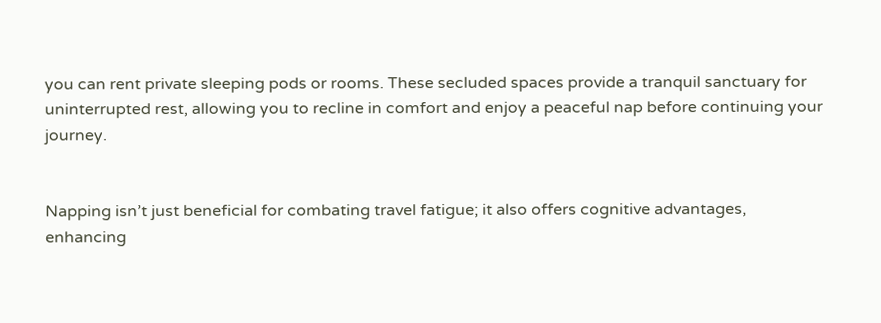you can rent private sleeping pods or rooms. These secluded spaces provide a tranquil sanctuary for uninterrupted rest, allowing you to recline in comfort and enjoy a peaceful nap before continuing your journey.


Napping isn’t just beneficial for combating travel fatigue; it also offers cognitive advantages, enhancing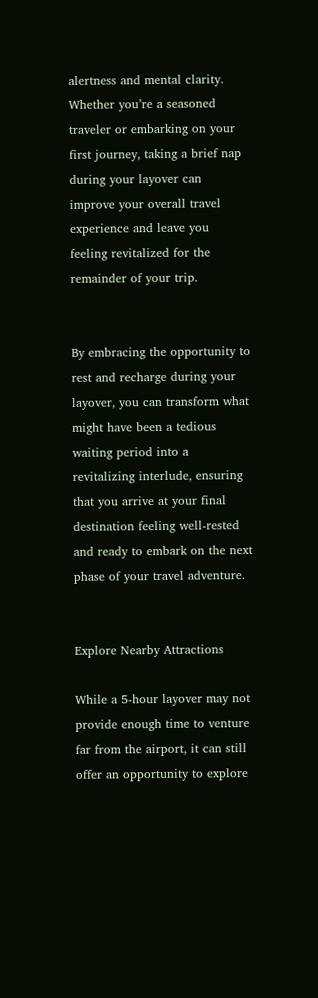alertness and mental clarity. Whether you’re a seasoned traveler or embarking on your first journey, taking a brief nap during your layover can improve your overall travel experience and leave you feeling revitalized for the remainder of your trip.


By embracing the opportunity to rest and recharge during your layover, you can transform what might have been a tedious waiting period into a revitalizing interlude, ensuring that you arrive at your final destination feeling well-rested and ready to embark on the next phase of your travel adventure.


Explore Nearby Attractions

While a 5-hour layover may not provide enough time to venture far from the airport, it can still offer an opportunity to explore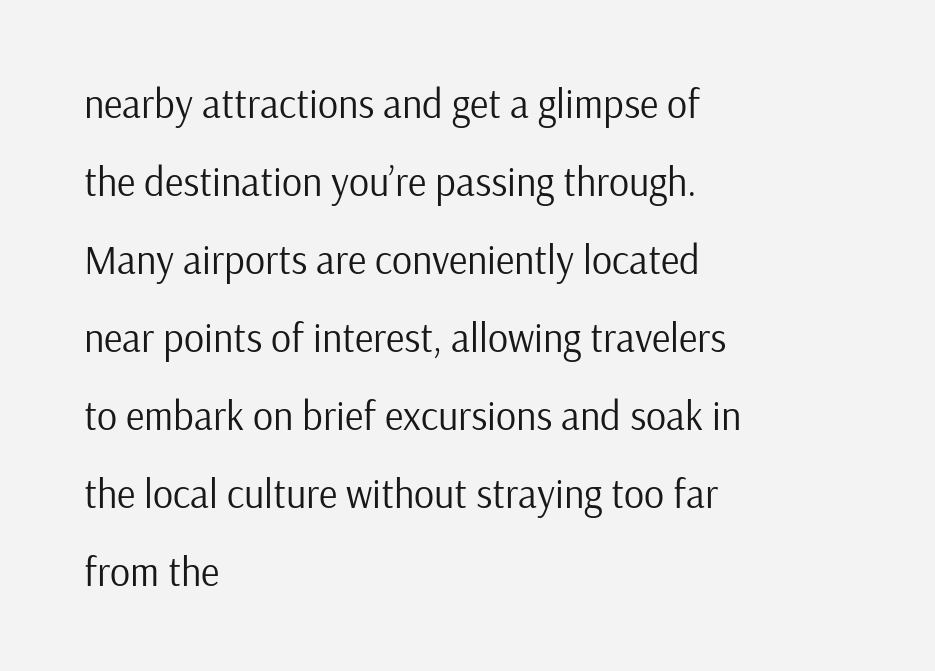nearby attractions and get a glimpse of the destination you’re passing through. Many airports are conveniently located near points of interest, allowing travelers to embark on brief excursions and soak in the local culture without straying too far from the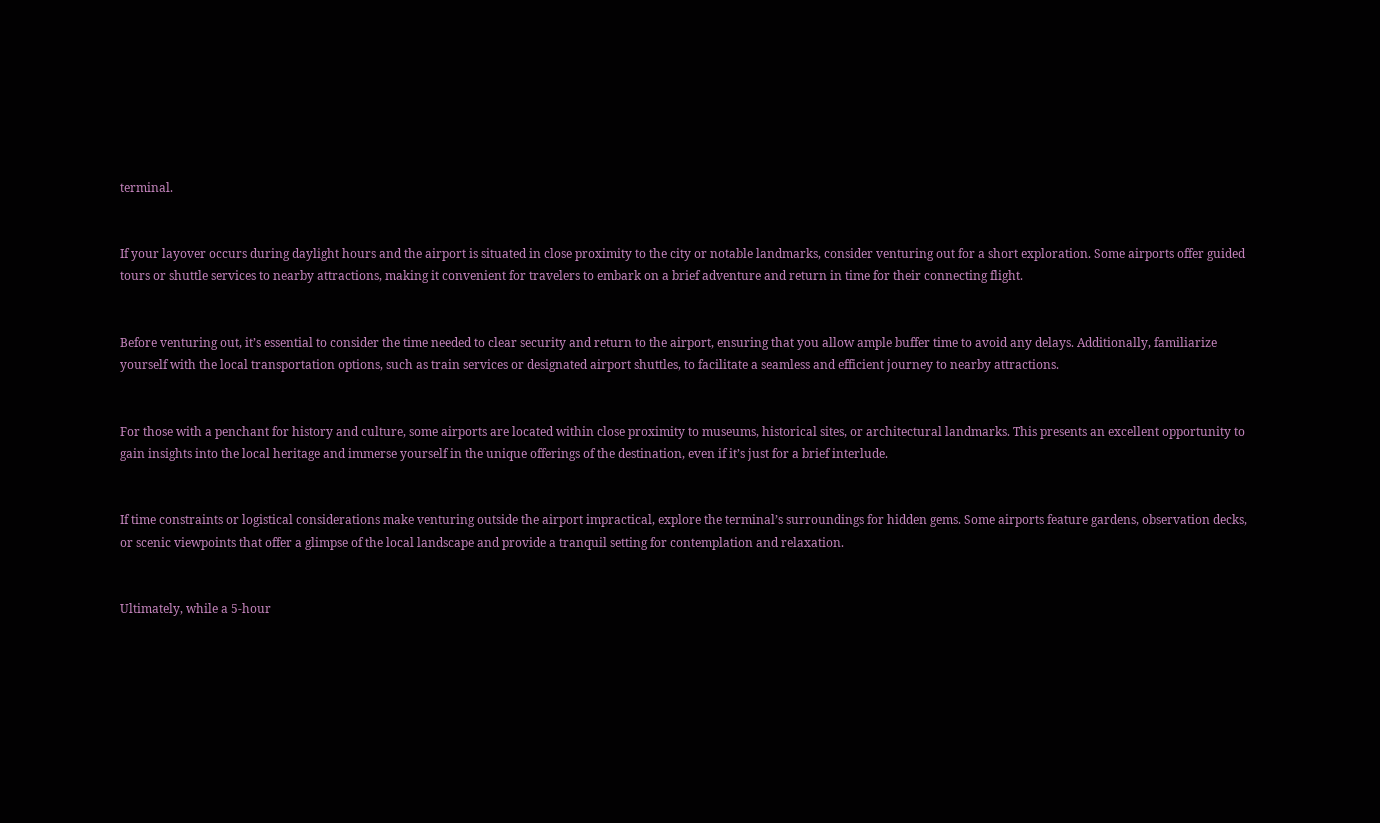terminal.


If your layover occurs during daylight hours and the airport is situated in close proximity to the city or notable landmarks, consider venturing out for a short exploration. Some airports offer guided tours or shuttle services to nearby attractions, making it convenient for travelers to embark on a brief adventure and return in time for their connecting flight.


Before venturing out, it’s essential to consider the time needed to clear security and return to the airport, ensuring that you allow ample buffer time to avoid any delays. Additionally, familiarize yourself with the local transportation options, such as train services or designated airport shuttles, to facilitate a seamless and efficient journey to nearby attractions.


For those with a penchant for history and culture, some airports are located within close proximity to museums, historical sites, or architectural landmarks. This presents an excellent opportunity to gain insights into the local heritage and immerse yourself in the unique offerings of the destination, even if it’s just for a brief interlude.


If time constraints or logistical considerations make venturing outside the airport impractical, explore the terminal’s surroundings for hidden gems. Some airports feature gardens, observation decks, or scenic viewpoints that offer a glimpse of the local landscape and provide a tranquil setting for contemplation and relaxation.


Ultimately, while a 5-hour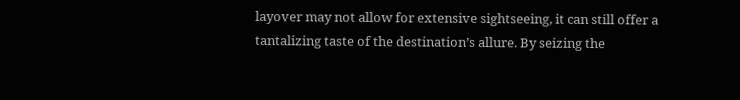layover may not allow for extensive sightseeing, it can still offer a tantalizing taste of the destination’s allure. By seizing the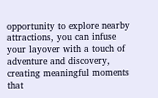opportunity to explore nearby attractions, you can infuse your layover with a touch of adventure and discovery, creating meaningful moments that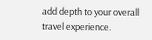add depth to your overall travel experience.